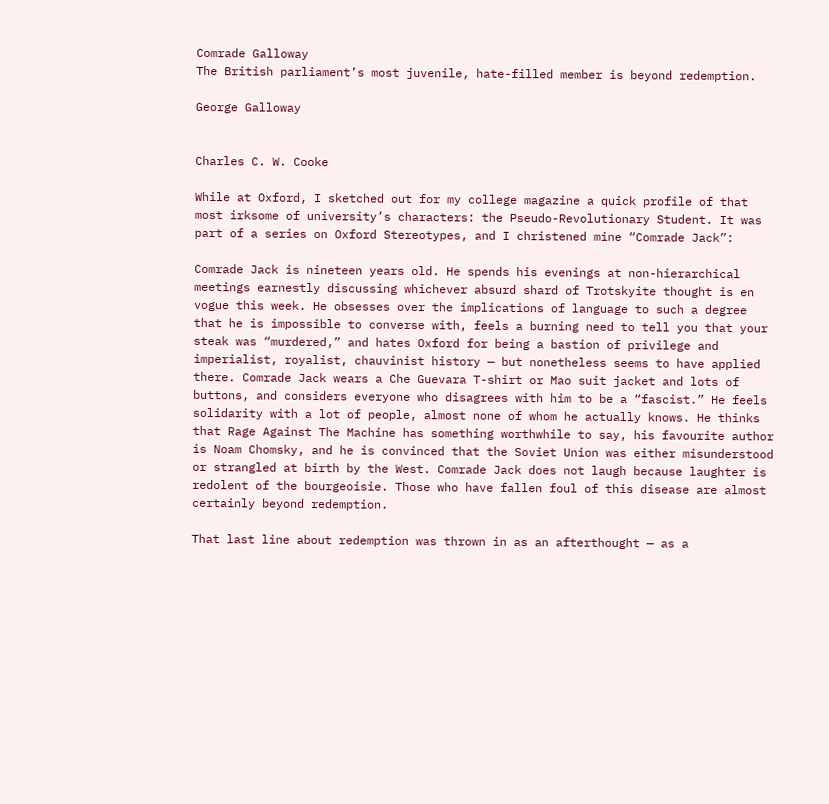Comrade Galloway
The British parliament’s most juvenile, hate-filled member is beyond redemption.

George Galloway


Charles C. W. Cooke

While at Oxford, I sketched out for my college magazine a quick profile of that most irksome of university’s characters: the Pseudo-Revolutionary Student. It was part of a series on Oxford Stereotypes, and I christened mine “Comrade Jack”:

Comrade Jack is nineteen years old. He spends his evenings at non-hierarchical meetings earnestly discussing whichever absurd shard of Trotskyite thought is en vogue this week. He obsesses over the implications of language to such a degree that he is impossible to converse with, feels a burning need to tell you that your steak was “murdered,” and hates Oxford for being a bastion of privilege and imperialist, royalist, chauvinist history — but nonetheless seems to have applied there. Comrade Jack wears a Che Guevara T-shirt or Mao suit jacket and lots of buttons, and considers everyone who disagrees with him to be a “fascist.” He feels solidarity with a lot of people, almost none of whom he actually knows. He thinks that Rage Against The Machine has something worthwhile to say, his favourite author is Noam Chomsky, and he is convinced that the Soviet Union was either misunderstood or strangled at birth by the West. Comrade Jack does not laugh because laughter is redolent of the bourgeoisie. Those who have fallen foul of this disease are almost certainly beyond redemption.

That last line about redemption was thrown in as an afterthought — as a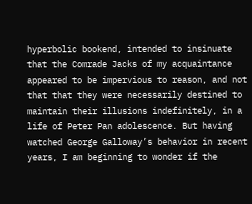hyperbolic bookend, intended to insinuate that the Comrade Jacks of my acquaintance appeared to be impervious to reason, and not that that they were necessarily destined to maintain their illusions indefinitely, in a life of Peter Pan adolescence. But having watched George Galloway’s behavior in recent years, I am beginning to wonder if the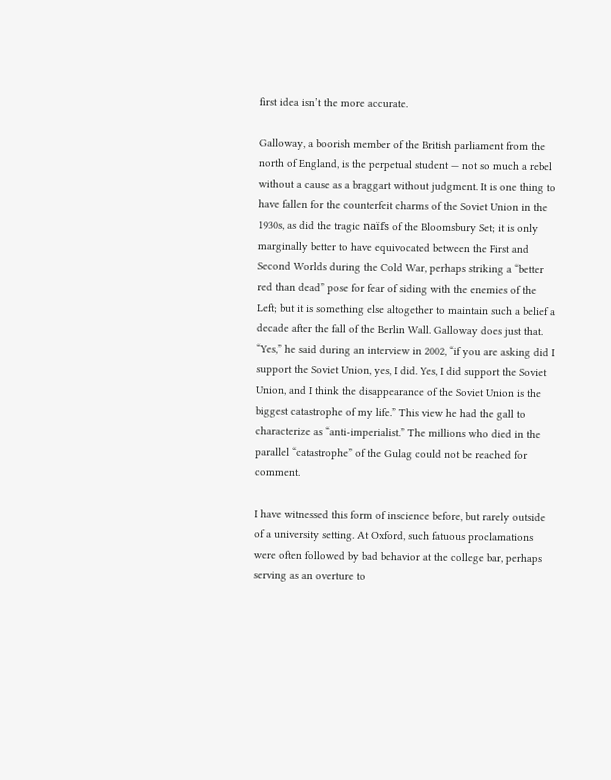first idea isn’t the more accurate.

Galloway, a boorish member of the British parliament from the north of England, is the perpetual student — not so much a rebel without a cause as a braggart without judgment. It is one thing to have fallen for the counterfeit charms of the Soviet Union in the 1930s, as did the tragic naïfs of the Bloomsbury Set; it is only marginally better to have equivocated between the First and Second Worlds during the Cold War, perhaps striking a “better red than dead” pose for fear of siding with the enemies of the Left; but it is something else altogether to maintain such a belief a decade after the fall of the Berlin Wall. Galloway does just that. “Yes,” he said during an interview in 2002, “if you are asking did I support the Soviet Union, yes, I did. Yes, I did support the Soviet Union, and I think the disappearance of the Soviet Union is the biggest catastrophe of my life.” This view he had the gall to characterize as “anti-imperialist.” The millions who died in the parallel “catastrophe” of the Gulag could not be reached for comment.

I have witnessed this form of inscience before, but rarely outside of a university setting. At Oxford, such fatuous proclamations were often followed by bad behavior at the college bar, perhaps serving as an overture to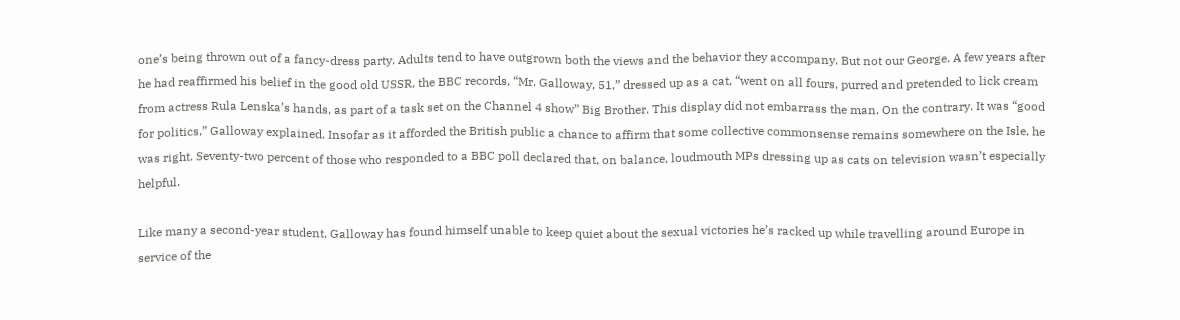one’s being thrown out of a fancy-dress party. Adults tend to have outgrown both the views and the behavior they accompany. But not our George. A few years after he had reaffirmed his belief in the good old USSR, the BBC records, “Mr. Galloway, 51,” dressed up as a cat, “went on all fours, purred and pretended to lick cream from actress Rula Lenska’s hands, as part of a task set on the Channel 4 show” Big Brother. This display did not embarrass the man. On the contrary. It was “good for politics,” Galloway explained. Insofar as it afforded the British public a chance to affirm that some collective commonsense remains somewhere on the Isle, he was right. Seventy-two percent of those who responded to a BBC poll declared that, on balance, loudmouth MPs dressing up as cats on television wasn’t especially helpful.

Like many a second-year student, Galloway has found himself unable to keep quiet about the sexual victories he’s racked up while travelling around Europe in service of the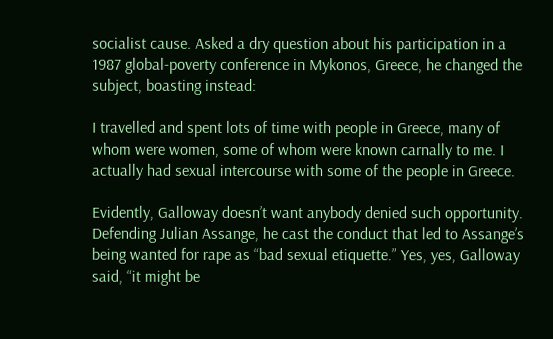socialist cause. Asked a dry question about his participation in a 1987 global-poverty conference in Mykonos, Greece, he changed the subject, boasting instead:

I travelled and spent lots of time with people in Greece, many of whom were women, some of whom were known carnally to me. I actually had sexual intercourse with some of the people in Greece.

Evidently, Galloway doesn’t want anybody denied such opportunity. Defending Julian Assange, he cast the conduct that led to Assange’s being wanted for rape as “bad sexual etiquette.” Yes, yes, Galloway said, “it might be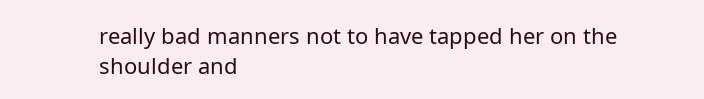really bad manners not to have tapped her on the shoulder and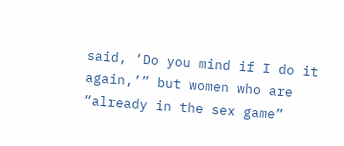said, ‘Do you mind if I do it again,’” but women who are “already in the sex game”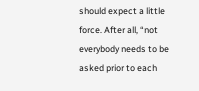should expect a little force. After all, “not everybody needs to be asked prior to each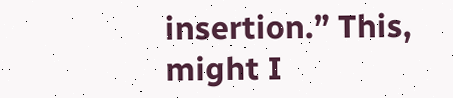insertion.” This, might I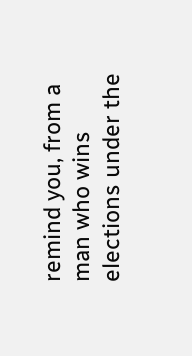remind you, from a man who wins elections under the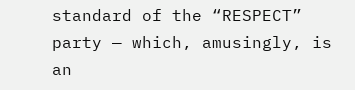standard of the “RESPECT” party — which, amusingly, is an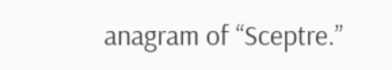anagram of “Sceptre.”